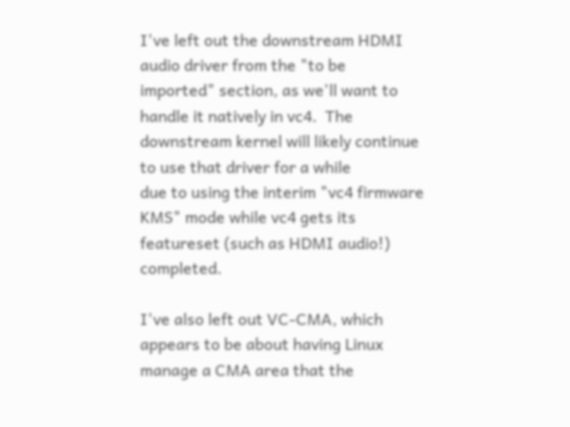I've left out the downstream HDMI audio driver from the "to be
imported" section, as we'll want to handle it natively in vc4.  The
downstream kernel will likely continue to use that driver for a while
due to using the interim "vc4 firmware KMS" mode while vc4 gets its
featureset (such as HDMI audio!) completed.

I've also left out VC-CMA, which appears to be about having Linux
manage a CMA area that the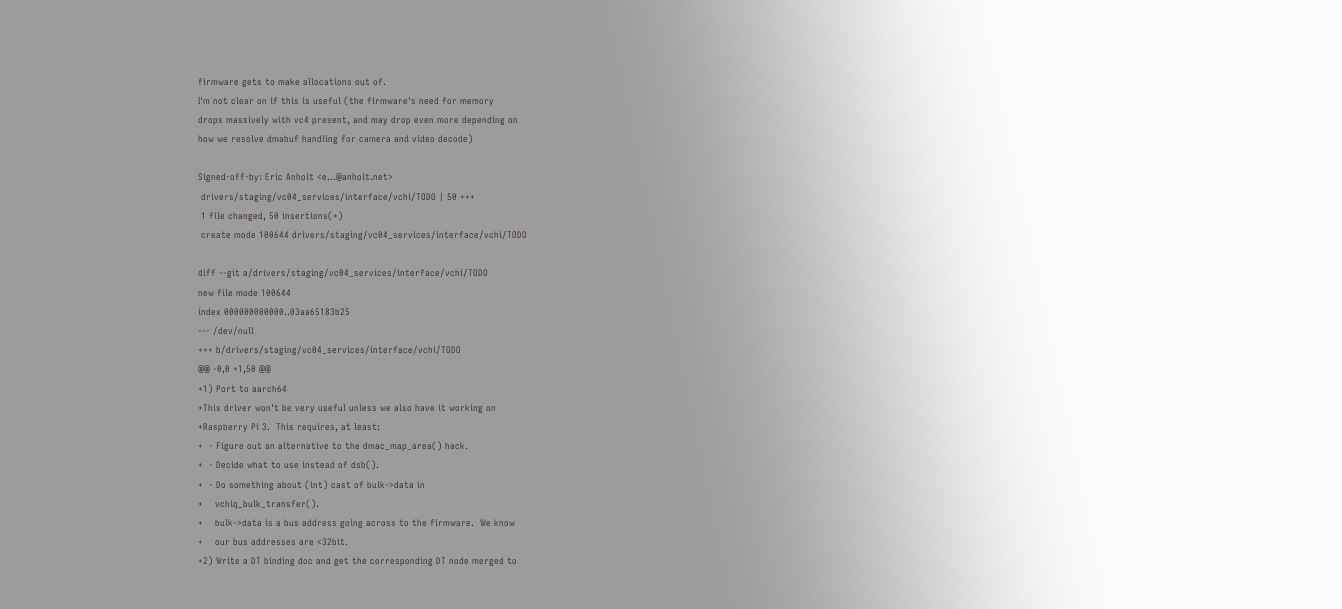firmware gets to make allocations out of.
I'm not clear on if this is useful (the firmware's need for memory
drops massively with vc4 present, and may drop even more depending on
how we resolve dmabuf handling for camera and video decode)

Signed-off-by: Eric Anholt <e...@anholt.net>
 drivers/staging/vc04_services/interface/vchi/TODO | 50 +++
 1 file changed, 50 insertions(+)
 create mode 100644 drivers/staging/vc04_services/interface/vchi/TODO

diff --git a/drivers/staging/vc04_services/interface/vchi/TODO
new file mode 100644
index 000000000000..03aa65183b25
--- /dev/null
+++ b/drivers/staging/vc04_services/interface/vchi/TODO
@@ -0,0 +1,50 @@
+1) Port to aarch64
+This driver won't be very useful unless we also have it working on
+Raspberry Pi 3.  This requires, at least:
+  - Figure out an alternative to the dmac_map_area() hack.
+  - Decide what to use instead of dsb().
+  - Do something about (int) cast of bulk->data in
+    vchiq_bulk_transfer().
+    bulk->data is a bus address going across to the firmware.  We know
+    our bus addresses are <32bit.
+2) Write a DT binding doc and get the corresponding DT node merged to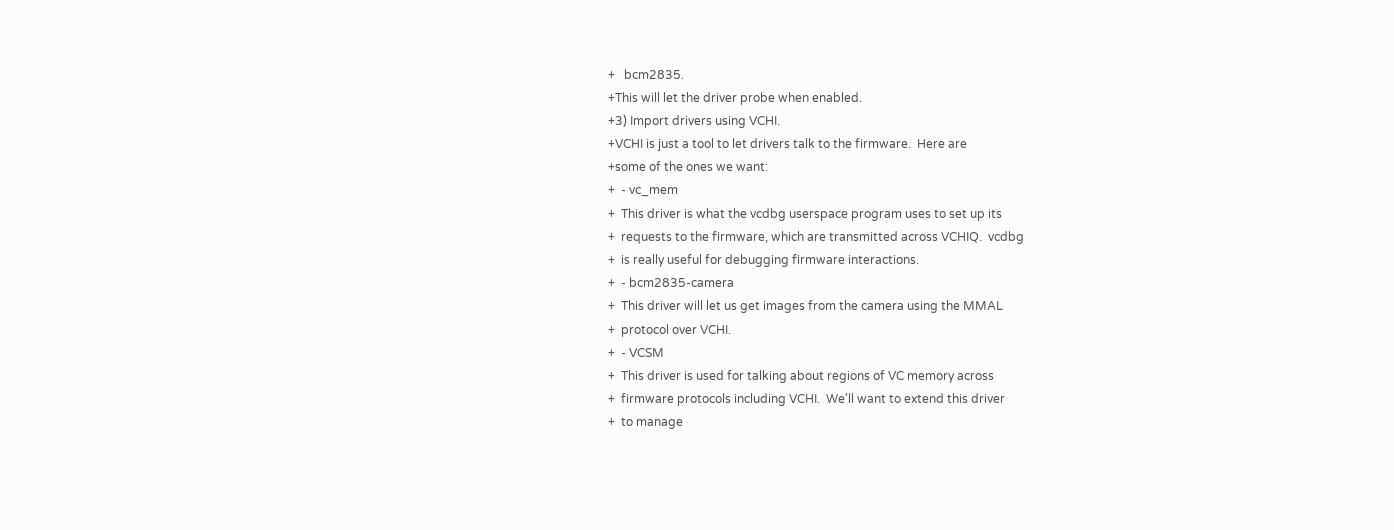+   bcm2835.
+This will let the driver probe when enabled.
+3) Import drivers using VCHI.
+VCHI is just a tool to let drivers talk to the firmware.  Here are
+some of the ones we want:
+  - vc_mem
+  This driver is what the vcdbg userspace program uses to set up its
+  requests to the firmware, which are transmitted across VCHIQ.  vcdbg
+  is really useful for debugging firmware interactions.
+  - bcm2835-camera
+  This driver will let us get images from the camera using the MMAL
+  protocol over VCHI.
+  - VCSM
+  This driver is used for talking about regions of VC memory across
+  firmware protocols including VCHI.  We'll want to extend this driver
+  to manage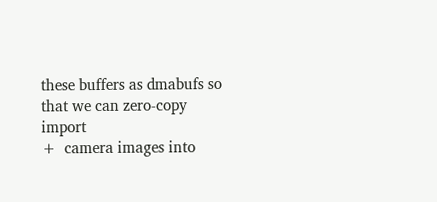these buffers as dmabufs so that we can zero-copy import
+  camera images into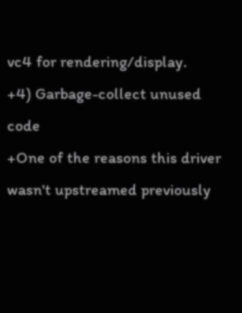vc4 for rendering/display.
+4) Garbage-collect unused code
+One of the reasons this driver wasn't upstreamed previously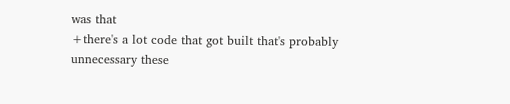was that
+there's a lot code that got built that's probably unnecessary these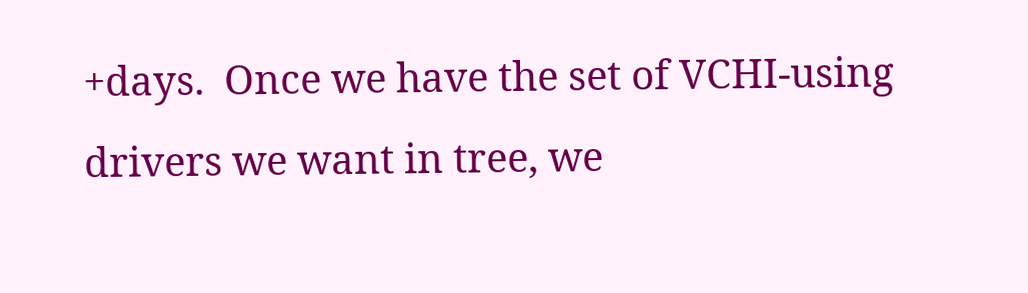+days.  Once we have the set of VCHI-using drivers we want in tree, we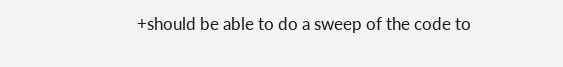+should be able to do a sweep of the code to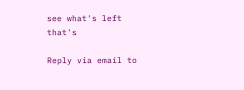see what's left that's

Reply via email to